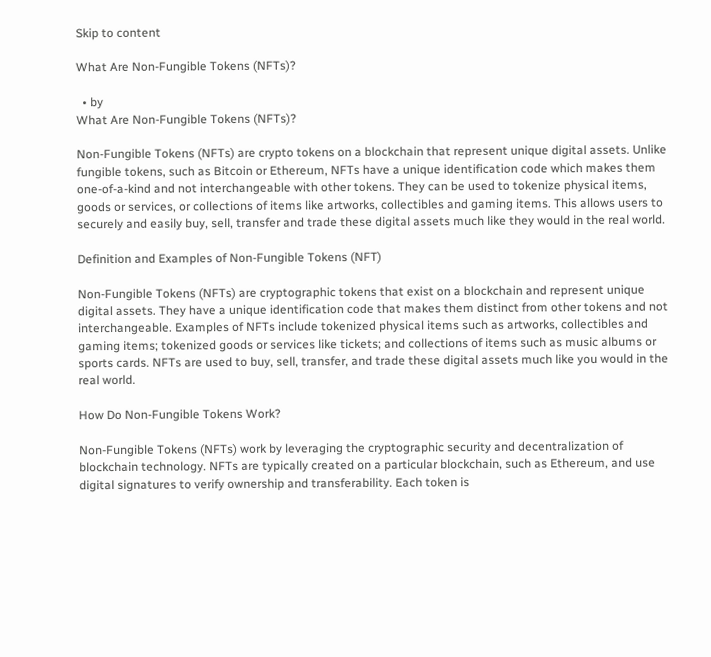Skip to content

What Are Non-Fungible Tokens (NFTs)?

  • by
What Are Non-Fungible Tokens (NFTs)?

Non-Fungible Tokens (NFTs) are crypto tokens on a blockchain that represent unique digital assets. Unlike fungible tokens, such as Bitcoin or Ethereum, NFTs have a unique identification code which makes them one-of-a-kind and not interchangeable with other tokens. They can be used to tokenize physical items, goods or services, or collections of items like artworks, collectibles and gaming items. This allows users to securely and easily buy, sell, transfer and trade these digital assets much like they would in the real world.

Definition and Examples of Non-Fungible Tokens (NFT)

Non-Fungible Tokens (NFTs) are cryptographic tokens that exist on a blockchain and represent unique digital assets. They have a unique identification code that makes them distinct from other tokens and not interchangeable. Examples of NFTs include tokenized physical items such as artworks, collectibles and gaming items; tokenized goods or services like tickets; and collections of items such as music albums or sports cards. NFTs are used to buy, sell, transfer, and trade these digital assets much like you would in the real world.

How Do Non-Fungible Tokens Work?

Non-Fungible Tokens (NFTs) work by leveraging the cryptographic security and decentralization of blockchain technology. NFTs are typically created on a particular blockchain, such as Ethereum, and use digital signatures to verify ownership and transferability. Each token is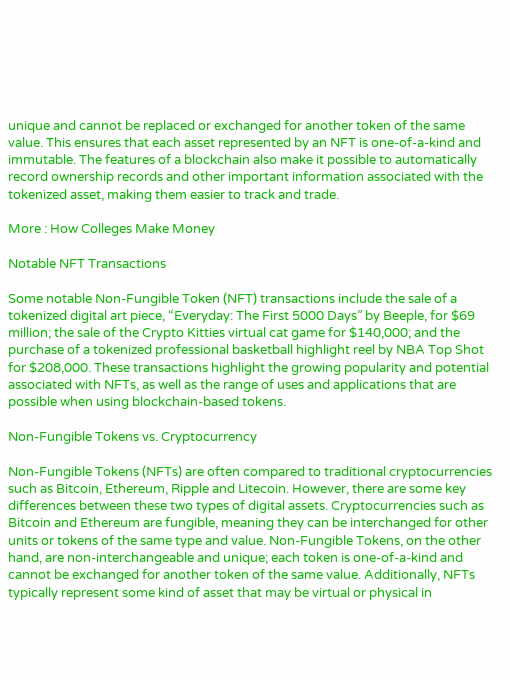unique and cannot be replaced or exchanged for another token of the same value. This ensures that each asset represented by an NFT is one-of-a-kind and immutable. The features of a blockchain also make it possible to automatically record ownership records and other important information associated with the tokenized asset, making them easier to track and trade.

More : How Colleges Make Money

Notable NFT Transactions

Some notable Non-Fungible Token (NFT) transactions include the sale of a tokenized digital art piece, “Everyday: The First 5000 Days” by Beeple, for $69 million; the sale of the Crypto Kitties virtual cat game for $140,000; and the purchase of a tokenized professional basketball highlight reel by NBA Top Shot for $208,000. These transactions highlight the growing popularity and potential associated with NFTs, as well as the range of uses and applications that are possible when using blockchain-based tokens.

Non-Fungible Tokens vs. Cryptocurrency

Non-Fungible Tokens (NFTs) are often compared to traditional cryptocurrencies such as Bitcoin, Ethereum, Ripple and Litecoin. However, there are some key differences between these two types of digital assets. Cryptocurrencies such as Bitcoin and Ethereum are fungible, meaning they can be interchanged for other units or tokens of the same type and value. Non-Fungible Tokens, on the other hand, are non-interchangeable and unique; each token is one-of-a-kind and cannot be exchanged for another token of the same value. Additionally, NFTs typically represent some kind of asset that may be virtual or physical in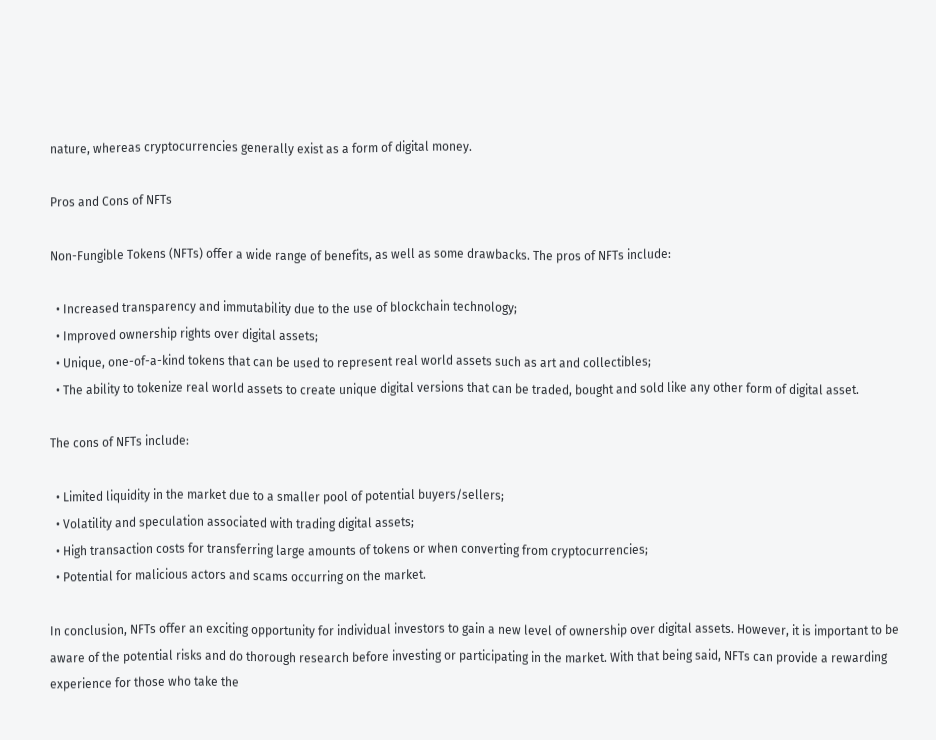nature, whereas cryptocurrencies generally exist as a form of digital money.

Pros and Cons of NFTs

Non-Fungible Tokens (NFTs) offer a wide range of benefits, as well as some drawbacks. The pros of NFTs include:

  • Increased transparency and immutability due to the use of blockchain technology;
  • Improved ownership rights over digital assets;
  • Unique, one-of-a-kind tokens that can be used to represent real world assets such as art and collectibles;
  • The ability to tokenize real world assets to create unique digital versions that can be traded, bought and sold like any other form of digital asset.

The cons of NFTs include:

  • Limited liquidity in the market due to a smaller pool of potential buyers/sellers;
  • Volatility and speculation associated with trading digital assets;
  • High transaction costs for transferring large amounts of tokens or when converting from cryptocurrencies;
  • Potential for malicious actors and scams occurring on the market.

In conclusion, NFTs offer an exciting opportunity for individual investors to gain a new level of ownership over digital assets. However, it is important to be aware of the potential risks and do thorough research before investing or participating in the market. With that being said, NFTs can provide a rewarding experience for those who take the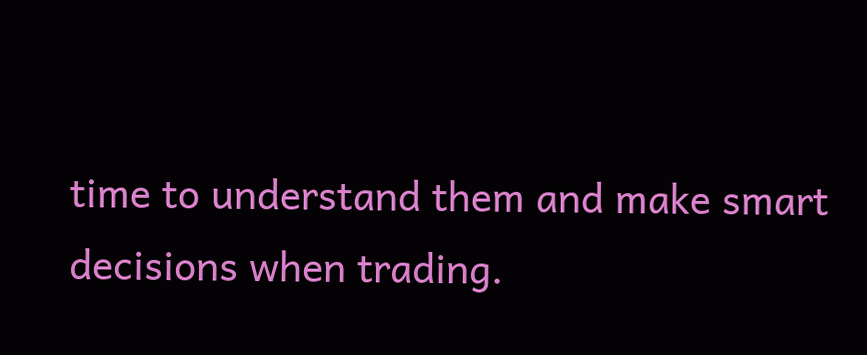time to understand them and make smart decisions when trading.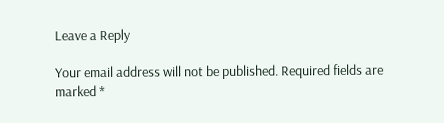Leave a Reply

Your email address will not be published. Required fields are marked *